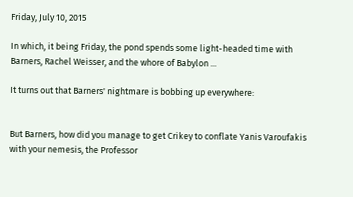Friday, July 10, 2015

In which, it being Friday, the pond spends some light-headed time with Barners, Rachel Weisser, and the whore of Babylon ...

It turns out that Barners' nightmare is bobbing up everywhere:


But Barners, how did you manage to get Crikey to conflate Yanis Varoufakis with your nemesis, the Professor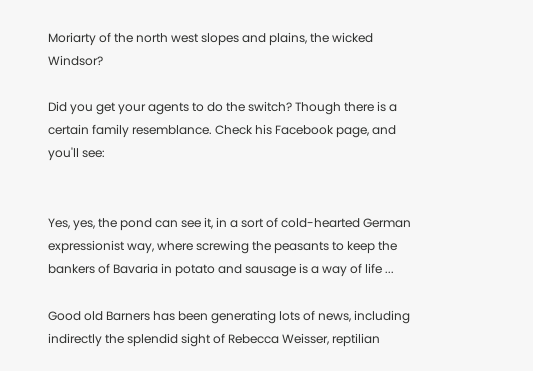Moriarty of the north west slopes and plains, the wicked Windsor?

Did you get your agents to do the switch? Though there is a certain family resemblance. Check his Facebook page, and you'll see:


Yes, yes, the pond can see it, in a sort of cold-hearted German expressionist way, where screwing the peasants to keep the bankers of Bavaria in potato and sausage is a way of life ...

Good old Barners has been generating lots of news, including indirectly the splendid sight of Rebecca Weisser, reptilian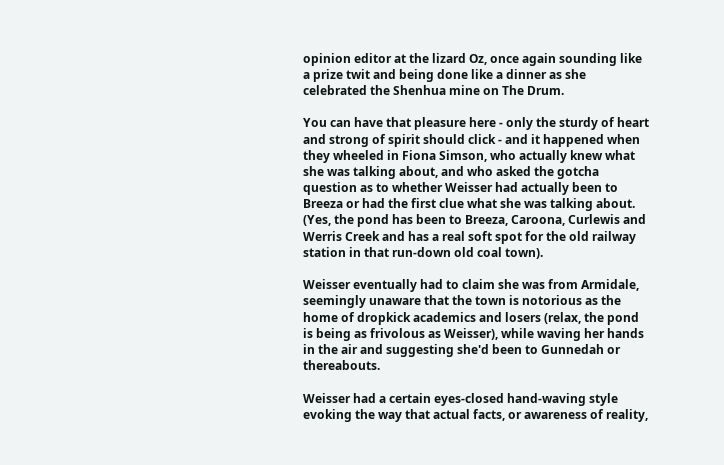opinion editor at the lizard Oz, once again sounding like a prize twit and being done like a dinner as she celebrated the Shenhua mine on The Drum.

You can have that pleasure here - only the sturdy of heart and strong of spirit should click - and it happened when they wheeled in Fiona Simson, who actually knew what she was talking about, and who asked the gotcha question as to whether Weisser had actually been to Breeza or had the first clue what she was talking about. (Yes, the pond has been to Breeza, Caroona, Curlewis and Werris Creek and has a real soft spot for the old railway station in that run-down old coal town).

Weisser eventually had to claim she was from Armidale, seemingly unaware that the town is notorious as the home of dropkick academics and losers (relax, the pond is being as frivolous as Weisser), while waving her hands in the air and suggesting she'd been to Gunnedah or thereabouts.

Weisser had a certain eyes-closed hand-waving style evoking the way that actual facts, or awareness of reality,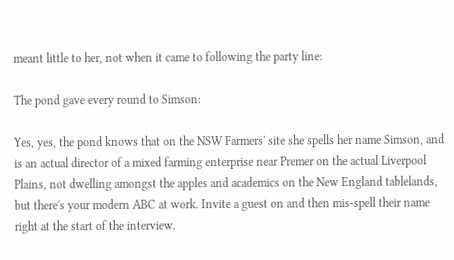meant little to her, not when it came to following the party line:

The pond gave every round to Simson:

Yes, yes, the pond knows that on the NSW Farmers' site she spells her name Simson, and is an actual director of a mixed farming enterprise near Premer on the actual Liverpool Plains, not dwelling amongst the apples and academics on the New England tablelands, but there's your modern ABC at work. Invite a guest on and then mis-spell their name right at the start of the interview.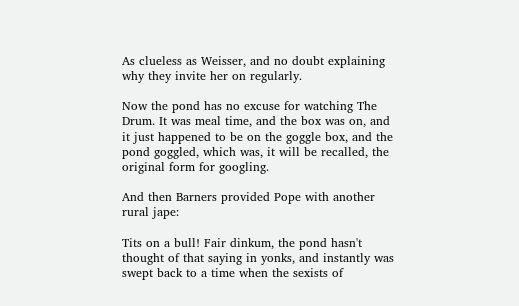As clueless as Weisser, and no doubt explaining why they invite her on regularly.

Now the pond has no excuse for watching The Drum. It was meal time, and the box was on, and it just happened to be on the goggle box, and the pond goggled, which was, it will be recalled, the original form for googling.

And then Barners provided Pope with another rural jape:

Tits on a bull! Fair dinkum, the pond hasn't thought of that saying in yonks, and instantly was swept back to a time when the sexists of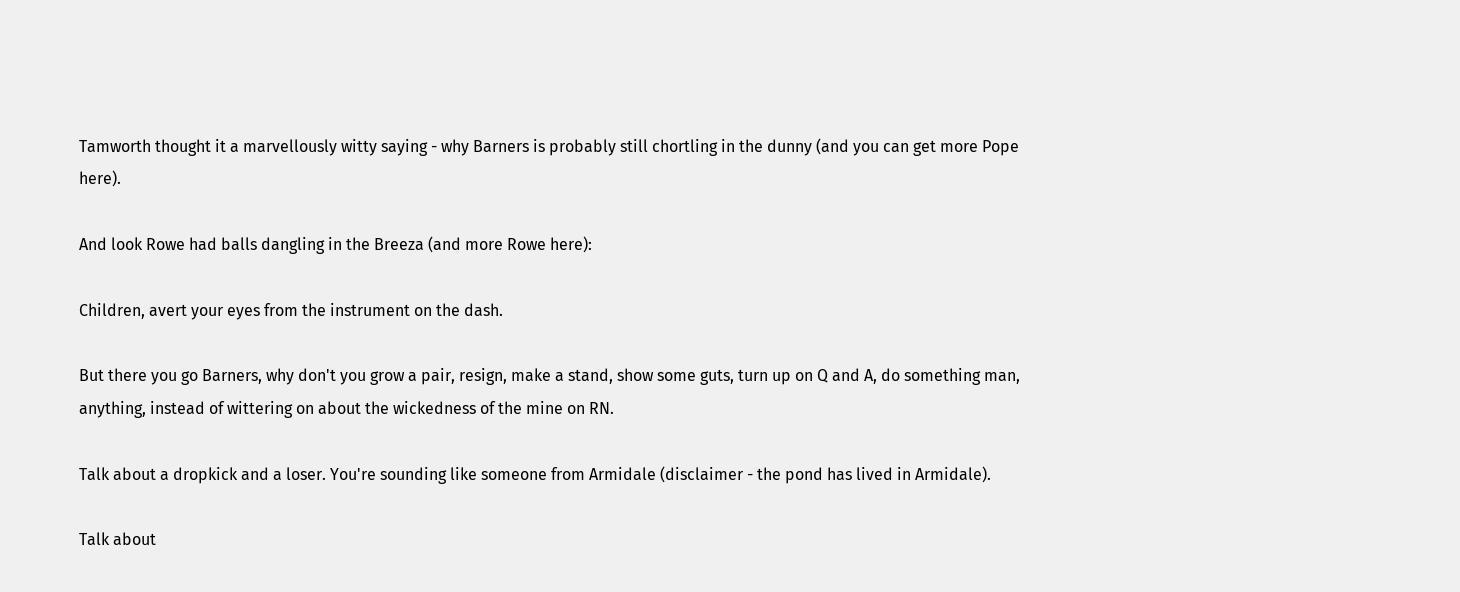Tamworth thought it a marvellously witty saying - why Barners is probably still chortling in the dunny (and you can get more Pope here).

And look Rowe had balls dangling in the Breeza (and more Rowe here):

Children, avert your eyes from the instrument on the dash.

But there you go Barners, why don't you grow a pair, resign, make a stand, show some guts, turn up on Q and A, do something man, anything, instead of wittering on about the wickedness of the mine on RN.

Talk about a dropkick and a loser. You're sounding like someone from Armidale (disclaimer - the pond has lived in Armidale).

Talk about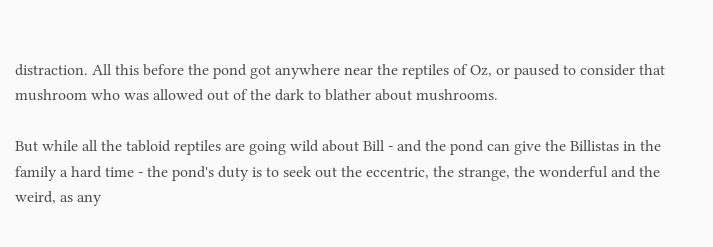distraction. All this before the pond got anywhere near the reptiles of Oz, or paused to consider that mushroom who was allowed out of the dark to blather about mushrooms.

But while all the tabloid reptiles are going wild about Bill - and the pond can give the Billistas in the family a hard time - the pond's duty is to seek out the eccentric, the strange, the wonderful and the weird, as any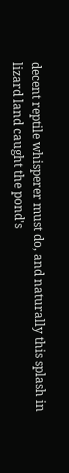decent reptile whisperer must do, and naturally this splash in lizard land caught the pond's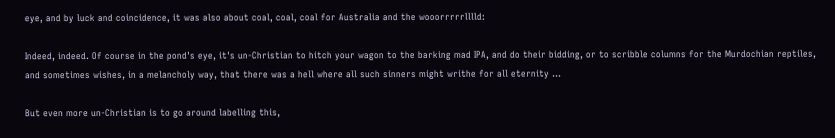eye, and by luck and coincidence, it was also about coal, coal, coal for Australia and the wooorrrrrlllld:

Indeed, indeed. Of course in the pond's eye, it's un-Christian to hitch your wagon to the barking mad IPA, and do their bidding, or to scribble columns for the Murdochian reptiles, and sometimes wishes, in a melancholy way, that there was a hell where all such sinners might writhe for all eternity ...

But even more un-Christian is to go around labelling this,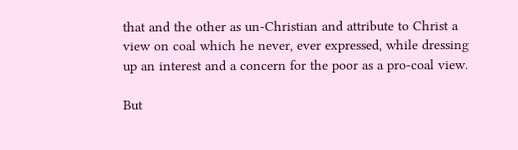that and the other as un-Christian and attribute to Christ a view on coal which he never, ever expressed, while dressing up an interest and a concern for the poor as a pro-coal view.

But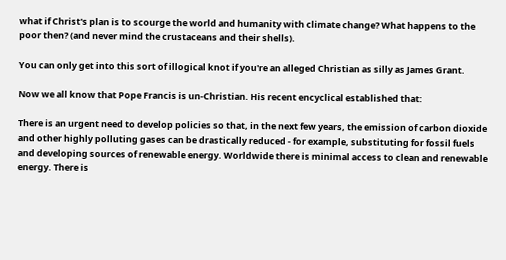what if Christ's plan is to scourge the world and humanity with climate change? What happens to the poor then? (and never mind the crustaceans and their shells).

You can only get into this sort of illogical knot if you're an alleged Christian as silly as James Grant.

Now we all know that Pope Francis is un-Christian. His recent encyclical established that:

There is an urgent need to develop policies so that, in the next few years, the emission of carbon dioxide and other highly polluting gases can be drastically reduced - for example, substituting for fossil fuels and developing sources of renewable energy. Worldwide there is minimal access to clean and renewable energy. There is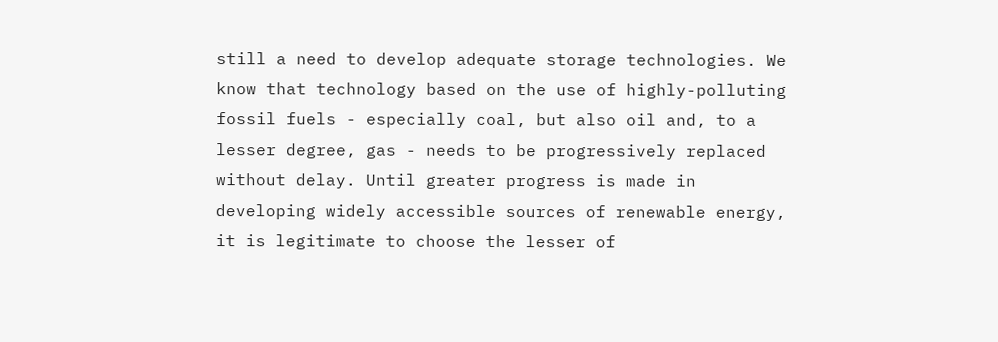still a need to develop adequate storage technologies. We know that technology based on the use of highly-polluting fossil fuels - especially coal, but also oil and, to a lesser degree, gas - needs to be progressively replaced without delay. Until greater progress is made in developing widely accessible sources of renewable energy, it is legitimate to choose the lesser of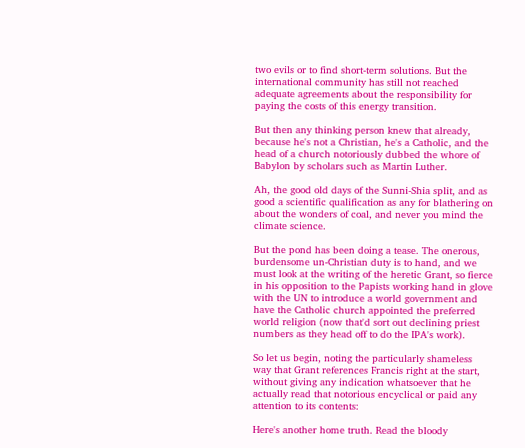two evils or to find short-term solutions. But the international community has still not reached adequate agreements about the responsibility for paying the costs of this energy transition.

But then any thinking person knew that already, because he's not a Christian, he's a Catholic, and the head of a church notoriously dubbed the whore of Babylon by scholars such as Martin Luther.

Ah, the good old days of the Sunni-Shia split, and as good a scientific qualification as any for blathering on about the wonders of coal, and never you mind the climate science.

But the pond has been doing a tease. The onerous, burdensome un-Christian duty is to hand, and we must look at the writing of the heretic Grant, so fierce in his opposition to the Papists working hand in glove with the UN to introduce a world government and have the Catholic church appointed the preferred world religion (now that'd sort out declining priest numbers as they head off to do the IPA's work).

So let us begin, noting the particularly shameless way that Grant references Francis right at the start, without giving any indication whatsoever that he actually read that notorious encyclical or paid any attention to its contents:

Here's another home truth. Read the bloody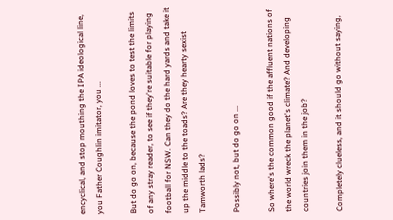encyclical, and stop mouthing the IPA ideological line, you Father Coughlin imitator, you ...

But do go on, because the pond loves to test the limits of any stray reader, to see if they're suitable for playing football for NSW. Can they do the hard yards and take it up the middle to the toads? Are they hearty sexist Tamworth lads?

Possibly not, but do go on ...

So where's the common good if the affluent nations of the world wreck the planet's climate? And developing countries join them in the job?

Completely clueless, and it should go without saying,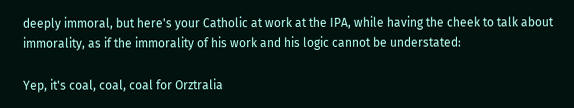deeply immoral, but here's your Catholic at work at the IPA, while having the cheek to talk about immorality, as if the immorality of his work and his logic cannot be understated:

Yep, it's coal, coal, coal for Orztralia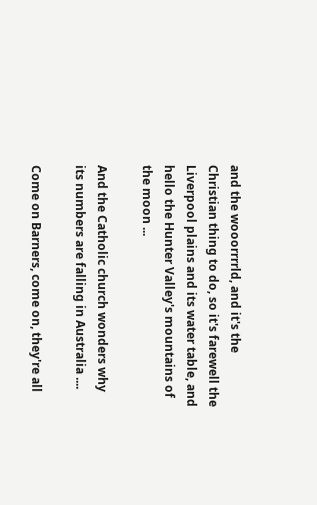and the wooorrrrld, and it's the Christian thing to do, so it's farewell the Liverpool plains and its water table, and hello the Hunter Valley's mountains of the moon ...

And the Catholic church wonders why its numbers are falling in Australia ....

Come on Barners, come on, they're all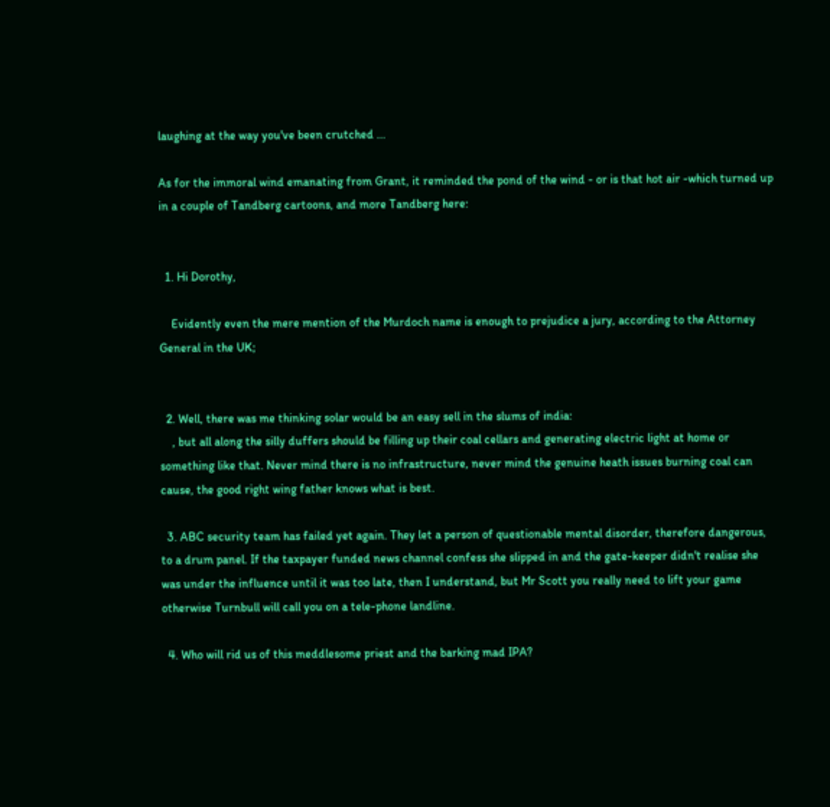laughing at the way you've been crutched ...

As for the immoral wind emanating from Grant, it reminded the pond of the wind - or is that hot air -which turned up in a couple of Tandberg cartoons, and more Tandberg here:


  1. Hi Dorothy,

    Evidently even the mere mention of the Murdoch name is enough to prejudice a jury, according to the Attorney General in the UK;


  2. Well, there was me thinking solar would be an easy sell in the slums of india:
    , but all along the silly duffers should be filling up their coal cellars and generating electric light at home or something like that. Never mind there is no infrastructure, never mind the genuine heath issues burning coal can cause, the good right wing father knows what is best.

  3. ABC security team has failed yet again. They let a person of questionable mental disorder, therefore dangerous, to a drum panel. If the taxpayer funded news channel confess she slipped in and the gate-keeper didn't realise she was under the influence until it was too late, then I understand, but Mr Scott you really need to lift your game otherwise Turnbull will call you on a tele-phone landline.

  4. Who will rid us of this meddlesome priest and the barking mad IPA?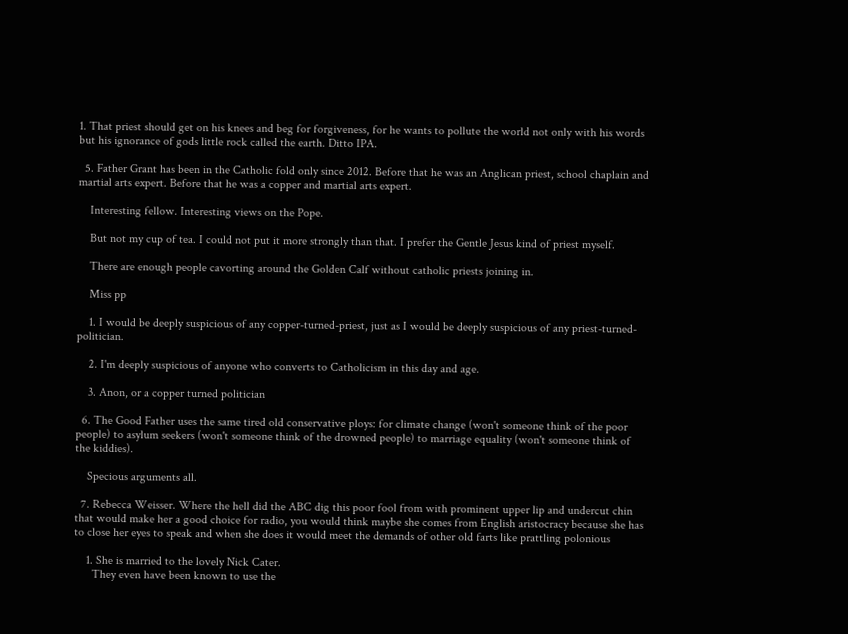1. That priest should get on his knees and beg for forgiveness, for he wants to pollute the world not only with his words but his ignorance of gods little rock called the earth. Ditto IPA.

  5. Father Grant has been in the Catholic fold only since 2012. Before that he was an Anglican priest, school chaplain and martial arts expert. Before that he was a copper and martial arts expert.

    Interesting fellow. Interesting views on the Pope.

    But not my cup of tea. I could not put it more strongly than that. I prefer the Gentle Jesus kind of priest myself.

    There are enough people cavorting around the Golden Calf without catholic priests joining in.

    Miss pp

    1. I would be deeply suspicious of any copper-turned-priest, just as I would be deeply suspicious of any priest-turned-politician.

    2. I'm deeply suspicious of anyone who converts to Catholicism in this day and age.

    3. Anon, or a copper turned politician

  6. The Good Father uses the same tired old conservative ploys: for climate change (won't someone think of the poor people) to asylum seekers (won't someone think of the drowned people) to marriage equality (won't someone think of the kiddies).

    Specious arguments all.

  7. Rebecca Weisser. Where the hell did the ABC dig this poor fool from with prominent upper lip and undercut chin that would make her a good choice for radio, you would think maybe she comes from English aristocracy because she has to close her eyes to speak and when she does it would meet the demands of other old farts like prattling polonious

    1. She is married to the lovely Nick Cater.
      They even have been known to use the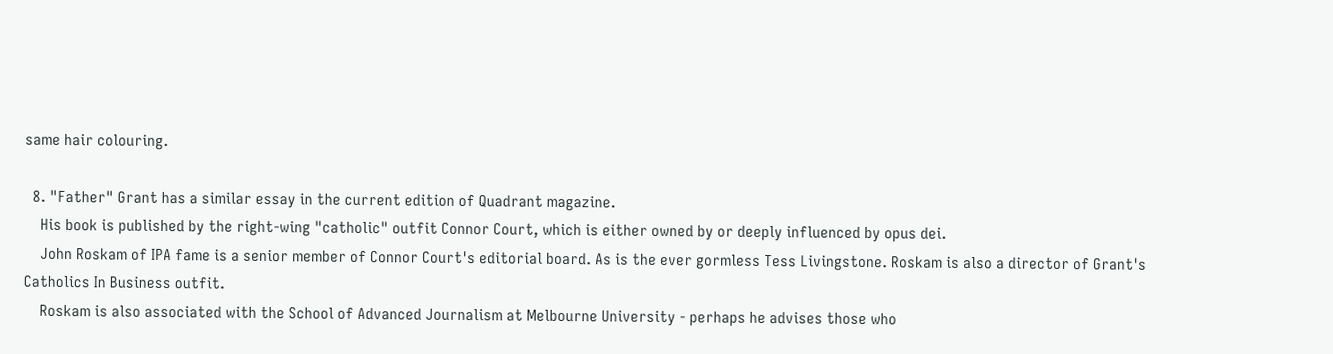same hair colouring.

  8. "Father" Grant has a similar essay in the current edition of Quadrant magazine.
    His book is published by the right-wing "catholic" outfit Connor Court, which is either owned by or deeply influenced by opus dei.
    John Roskam of IPA fame is a senior member of Connor Court's editorial board. As is the ever gormless Tess Livingstone. Roskam is also a director of Grant's Catholics In Business outfit.
    Roskam is also associated with the School of Advanced Journalism at Melbourne University - perhaps he advises those who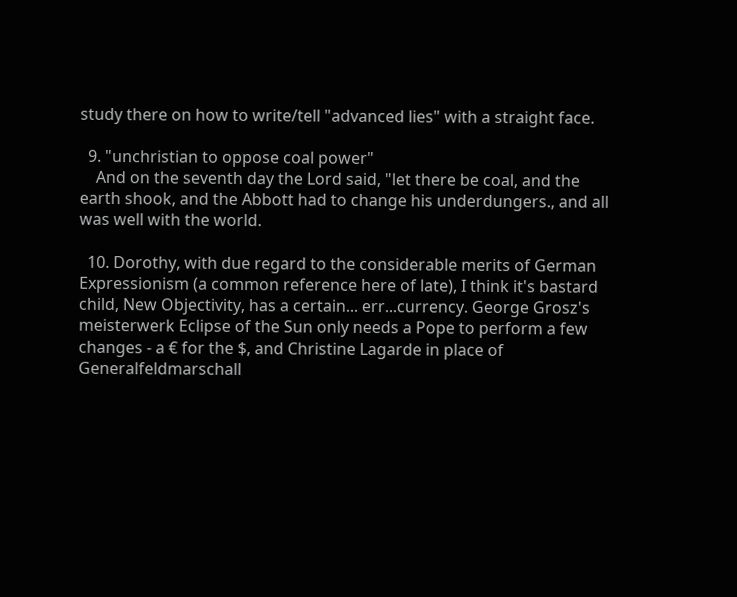study there on how to write/tell "advanced lies" with a straight face.

  9. "unchristian to oppose coal power"
    And on the seventh day the Lord said, "let there be coal, and the earth shook, and the Abbott had to change his underdungers., and all was well with the world.

  10. Dorothy, with due regard to the considerable merits of German Expressionism (a common reference here of late), I think it's bastard child, New Objectivity, has a certain... err...currency. George Grosz's meisterwerk Eclipse of the Sun only needs a Pope to perform a few changes - a € for the $, and Christine Lagarde in place of Generalfeldmarschall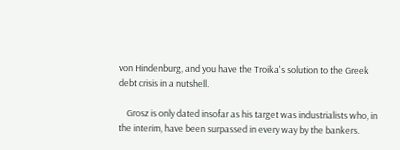von Hindenburg, and you have the Troika's solution to the Greek debt crisis in a nutshell.

    Grosz is only dated insofar as his target was industrialists who, in the interim, have been surpassed in every way by the bankers.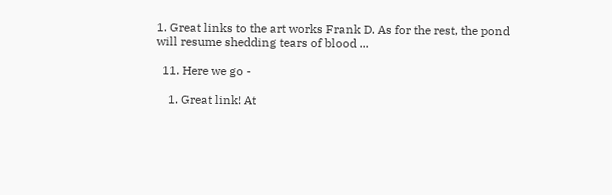1. Great links to the art works Frank D. As for the rest, the pond will resume shedding tears of blood ...

  11. Here we go -

    1. Great link! At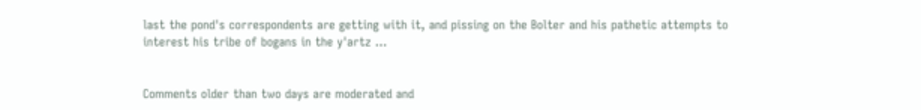last the pond's correspondents are getting with it, and pissing on the Bolter and his pathetic attempts to interest his tribe of bogans in the y'artz ...


Comments older than two days are moderated and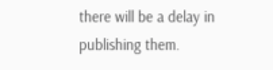there will be a delay in publishing them.